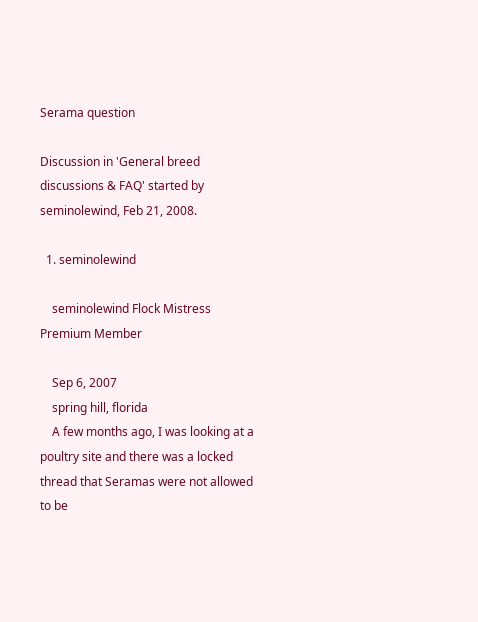Serama question

Discussion in 'General breed discussions & FAQ' started by seminolewind, Feb 21, 2008.

  1. seminolewind

    seminolewind Flock Mistress Premium Member

    Sep 6, 2007
    spring hill, florida
    A few months ago, I was looking at a poultry site and there was a locked thread that Seramas were not allowed to be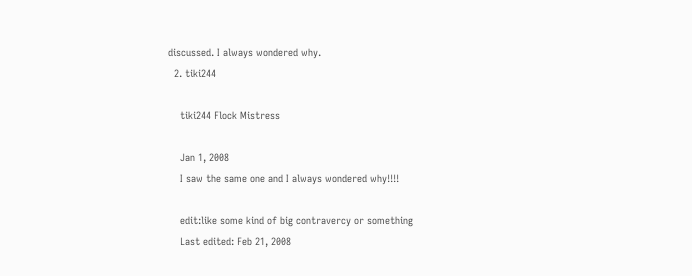discussed. I always wondered why.
  2. tiki244

    tiki244 Flock Mistress

    Jan 1, 2008
    I saw the same one and I always wondered why!!!!

    edit:like some kind of big contravercy or something
    Last edited: Feb 21, 2008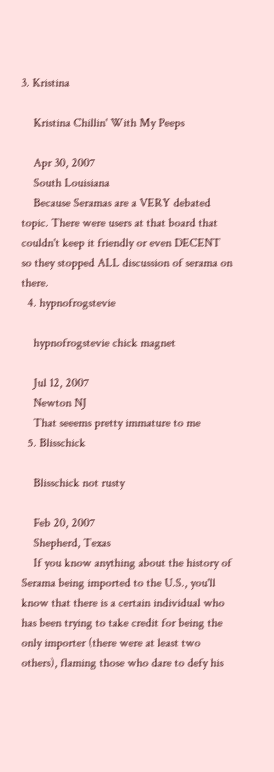3. Kristina

    Kristina Chillin' With My Peeps

    Apr 30, 2007
    South Louisiana
    Because Seramas are a VERY debated topic. There were users at that board that couldn't keep it friendly or even DECENT so they stopped ALL discussion of serama on there.
  4. hypnofrogstevie

    hypnofrogstevie chick magnet

    Jul 12, 2007
    Newton NJ
    That seeems pretty immature to me
  5. Blisschick

    Blisschick not rusty

    Feb 20, 2007
    Shepherd, Texas
    If you know anything about the history of Serama being imported to the U.S., you'll know that there is a certain individual who has been trying to take credit for being the only importer (there were at least two others), flaming those who dare to defy his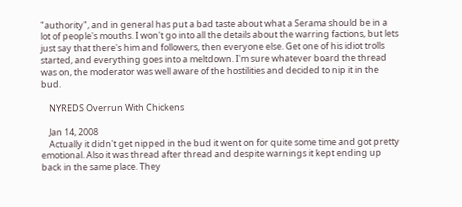"authority", and in general has put a bad taste about what a Serama should be in a lot of people's mouths. I won't go into all the details about the warring factions, but lets just say that there's him and followers, then everyone else. Get one of his idiot trolls started, and everything goes into a meltdown. I'm sure whatever board the thread was on, the moderator was well aware of the hostilities and decided to nip it in the bud.

    NYREDS Overrun With Chickens

    Jan 14, 2008
    Actually it didn't get nipped in the bud it went on for quite some time and got pretty emotional. Also it was thread after thread and despite warnings it kept ending up back in the same place. They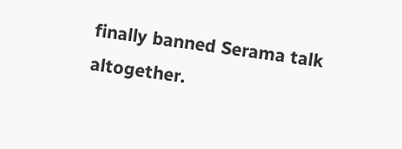finally banned Serama talk altogether.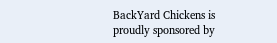BackYard Chickens is proudly sponsored by